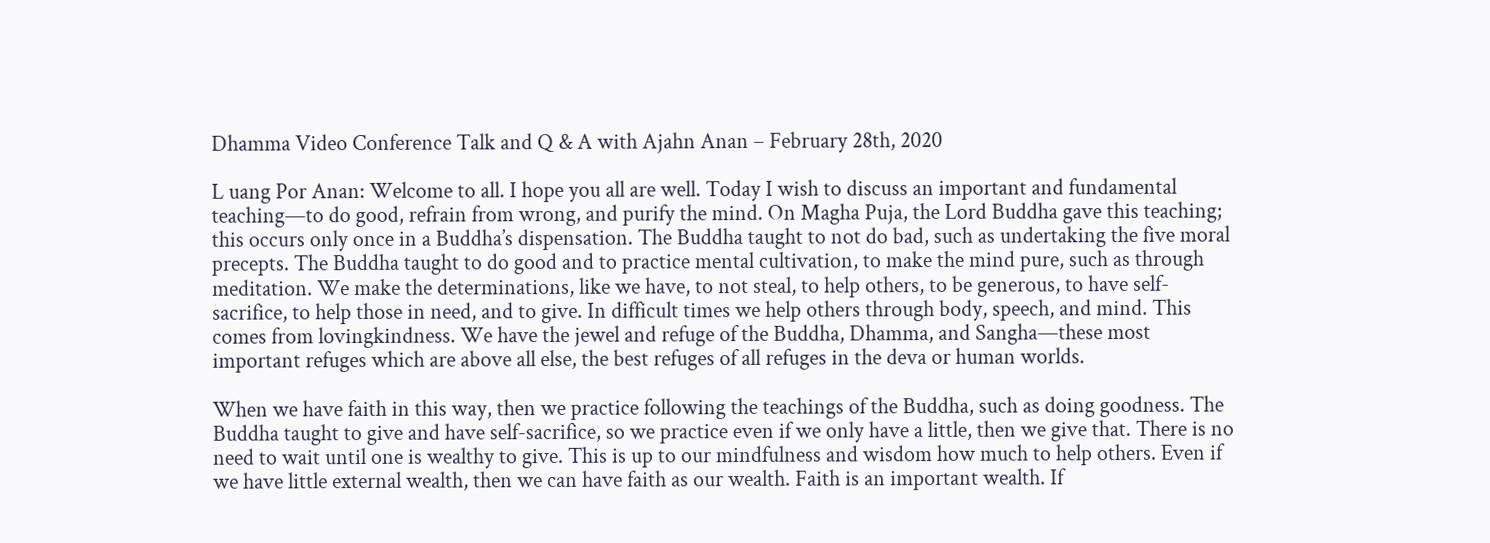Dhamma Video Conference Talk and Q & A with Ajahn Anan – February 28th, 2020

L uang Por Anan: Welcome to all. I hope you all are well. Today I wish to discuss an important and fundamental teaching—to do good, refrain from wrong, and purify the mind. On Magha Puja, the Lord Buddha gave this teaching; this occurs only once in a Buddha’s dispensation. The Buddha taught to not do bad, such as undertaking the five moral precepts. The Buddha taught to do good and to practice mental cultivation, to make the mind pure, such as through meditation. We make the determinations, like we have, to not steal, to help others, to be generous, to have self-sacrifice, to help those in need, and to give. In difficult times we help others through body, speech, and mind. This comes from lovingkindness. We have the jewel and refuge of the Buddha, Dhamma, and Sangha—these most important refuges which are above all else, the best refuges of all refuges in the deva or human worlds.

When we have faith in this way, then we practice following the teachings of the Buddha, such as doing goodness. The Buddha taught to give and have self-sacrifice, so we practice even if we only have a little, then we give that. There is no need to wait until one is wealthy to give. This is up to our mindfulness and wisdom how much to help others. Even if we have little external wealth, then we can have faith as our wealth. Faith is an important wealth. If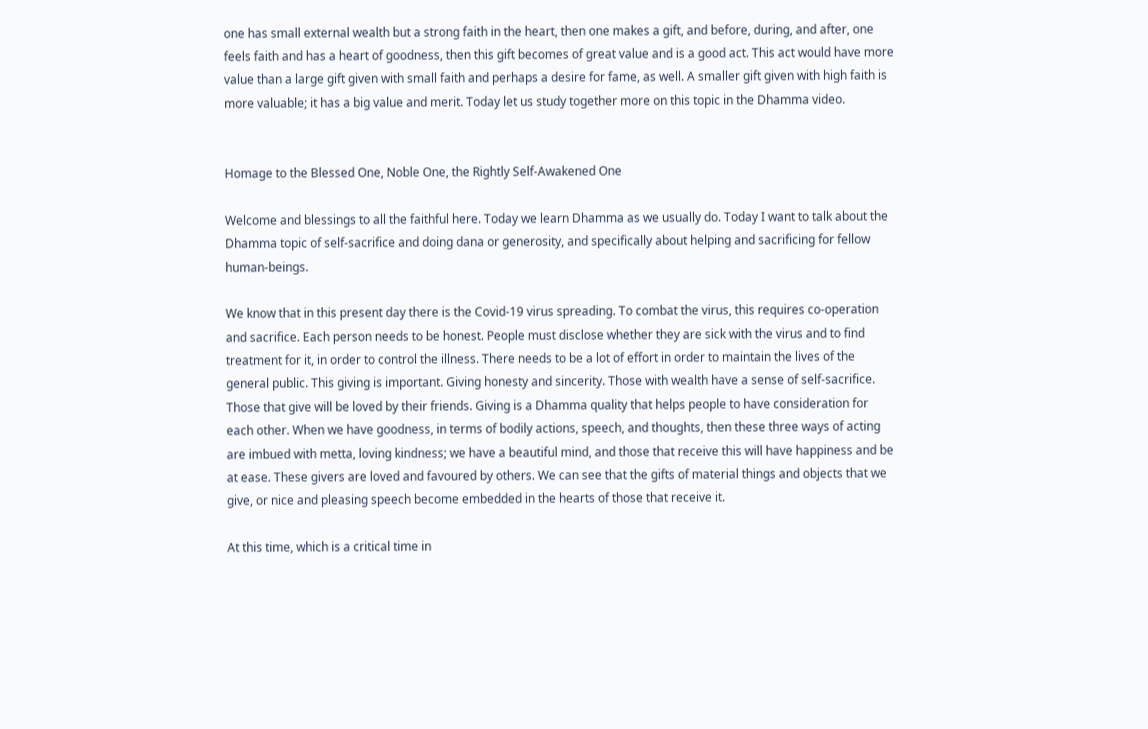one has small external wealth but a strong faith in the heart, then one makes a gift, and before, during, and after, one feels faith and has a heart of goodness, then this gift becomes of great value and is a good act. This act would have more value than a large gift given with small faith and perhaps a desire for fame, as well. A smaller gift given with high faith is more valuable; it has a big value and merit. Today let us study together more on this topic in the Dhamma video.


Homage to the Blessed One, Noble One, the Rightly Self-Awakened One

Welcome and blessings to all the faithful here. Today we learn Dhamma as we usually do. Today I want to talk about the Dhamma topic of self-sacrifice and doing dana or generosity, and specifically about helping and sacrificing for fellow human-beings.

We know that in this present day there is the Covid-19 virus spreading. To combat the virus, this requires co-operation and sacrifice. Each person needs to be honest. People must disclose whether they are sick with the virus and to find treatment for it, in order to control the illness. There needs to be a lot of effort in order to maintain the lives of the general public. This giving is important. Giving honesty and sincerity. Those with wealth have a sense of self-sacrifice. Those that give will be loved by their friends. Giving is a Dhamma quality that helps people to have consideration for each other. When we have goodness, in terms of bodily actions, speech, and thoughts, then these three ways of acting are imbued with metta, loving kindness; we have a beautiful mind, and those that receive this will have happiness and be at ease. These givers are loved and favoured by others. We can see that the gifts of material things and objects that we give, or nice and pleasing speech become embedded in the hearts of those that receive it.

At this time, which is a critical time in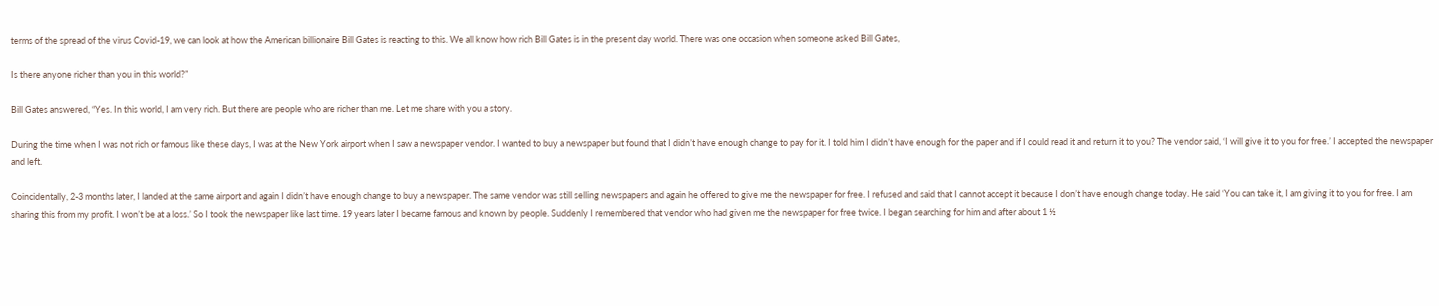terms of the spread of the virus Covid-19, we can look at how the American billionaire Bill Gates is reacting to this. We all know how rich Bill Gates is in the present day world. There was one occasion when someone asked Bill Gates,

Is there anyone richer than you in this world?”

Bill Gates answered, “Yes. In this world, I am very rich. But there are people who are richer than me. Let me share with you a story.

During the time when I was not rich or famous like these days, I was at the New York airport when I saw a newspaper vendor. I wanted to buy a newspaper but found that I didn’t have enough change to pay for it. I told him I didn’t have enough for the paper and if I could read it and return it to you? The vendor said, ‘I will give it to you for free.’ I accepted the newspaper and left.

Coincidentally, 2-3 months later, I landed at the same airport and again I didn’t have enough change to buy a newspaper. The same vendor was still selling newspapers and again he offered to give me the newspaper for free. I refused and said that I cannot accept it because I don’t have enough change today. He said ‘You can take it, I am giving it to you for free. I am sharing this from my profit. I won’t be at a loss.’ So I took the newspaper like last time. 19 years later I became famous and known by people. Suddenly I remembered that vendor who had given me the newspaper for free twice. I began searching for him and after about 1 ½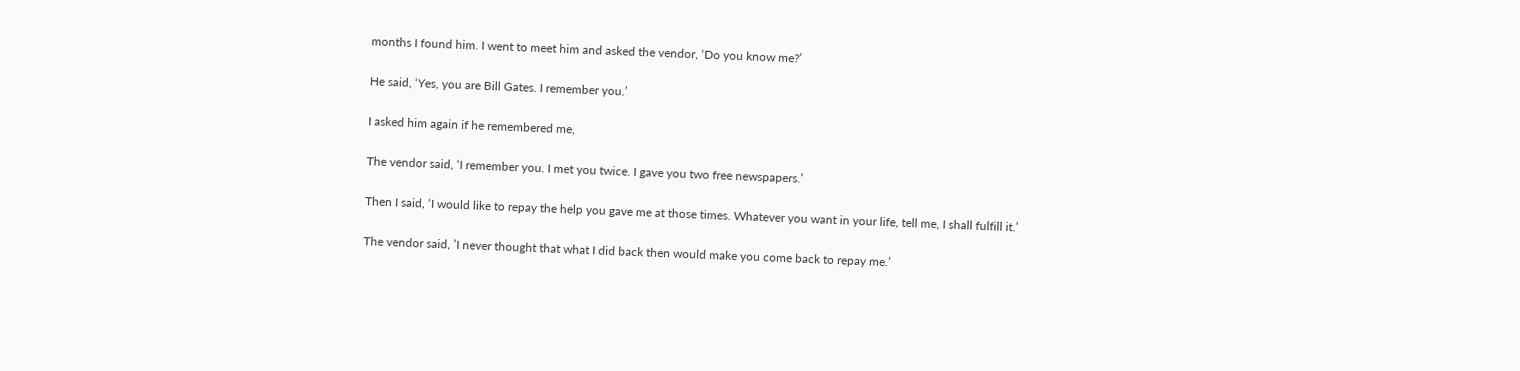months I found him. I went to meet him and asked the vendor, ‘Do you know me?’

He said, ‘Yes, you are Bill Gates. I remember you.’

I asked him again if he remembered me,

The vendor said, ‘I remember you. I met you twice. I gave you two free newspapers.’

Then I said, ‘I would like to repay the help you gave me at those times. Whatever you want in your life, tell me, I shall fulfill it.’

The vendor said, ’I never thought that what I did back then would make you come back to repay me.’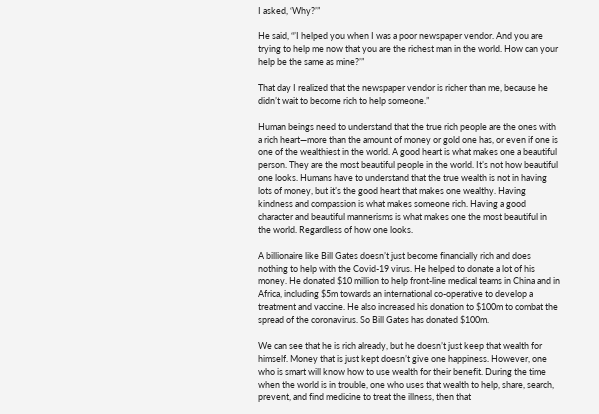I asked, ‘Why?’”

He said, “’I helped you when I was a poor newspaper vendor. And you are trying to help me now that you are the richest man in the world. How can your help be the same as mine?’”

That day I realized that the newspaper vendor is richer than me, because he didn’t wait to become rich to help someone.”

Human beings need to understand that the true rich people are the ones with a rich heart—more than the amount of money or gold one has, or even if one is one of the wealthiest in the world. A good heart is what makes one a beautiful person. They are the most beautiful people in the world. It’s not how beautiful one looks. Humans have to understand that the true wealth is not in having lots of money, but it’s the good heart that makes one wealthy. Having kindness and compassion is what makes someone rich. Having a good character and beautiful mannerisms is what makes one the most beautiful in the world. Regardless of how one looks.

A billionaire like Bill Gates doesn’t just become financially rich and does nothing to help with the Covid-19 virus. He helped to donate a lot of his money. He donated $10 million to help front-line medical teams in China and in Africa, including $5m towards an international co-operative to develop a treatment and vaccine. He also increased his donation to $100m to combat the spread of the coronavirus. So Bill Gates has donated $100m.

We can see that he is rich already, but he doesn’t just keep that wealth for himself. Money that is just kept doesn’t give one happiness. However, one who is smart will know how to use wealth for their benefit. During the time when the world is in trouble, one who uses that wealth to help, share, search, prevent, and find medicine to treat the illness, then that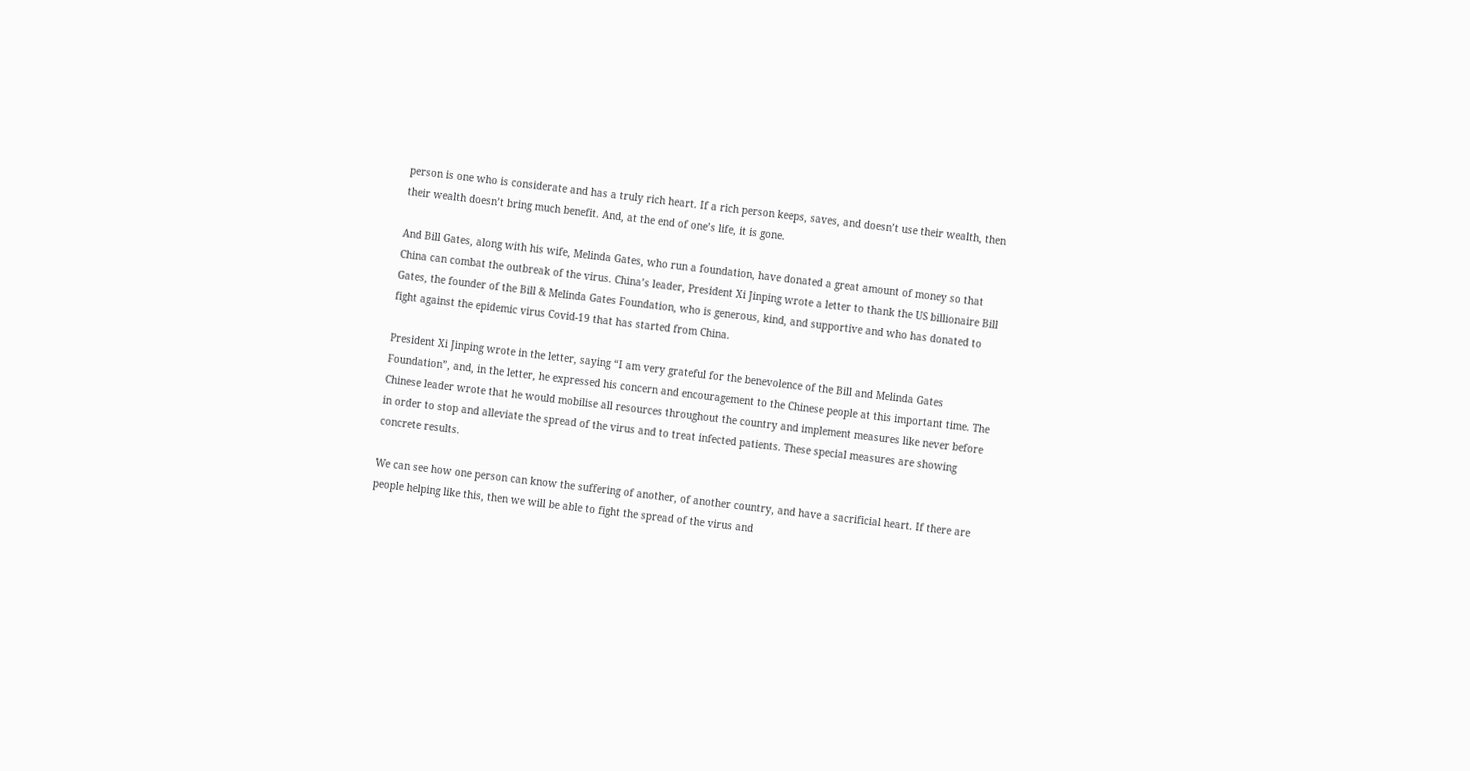person is one who is considerate and has a truly rich heart. If a rich person keeps, saves, and doesn’t use their wealth, then their wealth doesn’t bring much benefit. And, at the end of one’s life, it is gone.

And Bill Gates, along with his wife, Melinda Gates, who run a foundation, have donated a great amount of money so that China can combat the outbreak of the virus. China’s leader, President Xi Jinping wrote a letter to thank the US billionaire Bill Gates, the founder of the Bill & Melinda Gates Foundation, who is generous, kind, and supportive and who has donated to fight against the epidemic virus Covid-19 that has started from China.

President Xi Jinping wrote in the letter, saying “I am very grateful for the benevolence of the Bill and Melinda Gates Foundation”, and, in the letter, he expressed his concern and encouragement to the Chinese people at this important time. The Chinese leader wrote that he would mobilise all resources throughout the country and implement measures like never before in order to stop and alleviate the spread of the virus and to treat infected patients. These special measures are showing concrete results.

We can see how one person can know the suffering of another, of another country, and have a sacrificial heart. If there are people helping like this, then we will be able to fight the spread of the virus and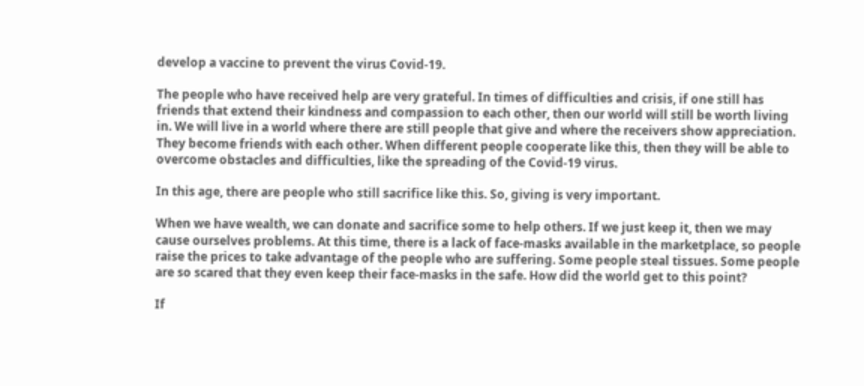develop a vaccine to prevent the virus Covid-19.

The people who have received help are very grateful. In times of difficulties and crisis, if one still has friends that extend their kindness and compassion to each other, then our world will still be worth living in. We will live in a world where there are still people that give and where the receivers show appreciation. They become friends with each other. When different people cooperate like this, then they will be able to overcome obstacles and difficulties, like the spreading of the Covid-19 virus.

In this age, there are people who still sacrifice like this. So, giving is very important.

When we have wealth, we can donate and sacrifice some to help others. If we just keep it, then we may cause ourselves problems. At this time, there is a lack of face-masks available in the marketplace, so people raise the prices to take advantage of the people who are suffering. Some people steal tissues. Some people are so scared that they even keep their face-masks in the safe. How did the world get to this point?

If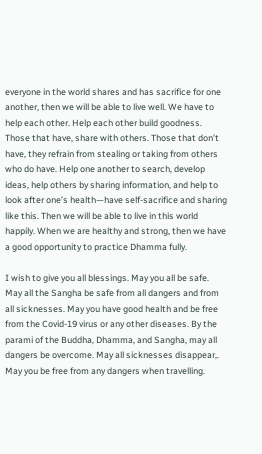everyone in the world shares and has sacrifice for one another, then we will be able to live well. We have to help each other. Help each other build goodness. Those that have, share with others. Those that don’t have, they refrain from stealing or taking from others who do have. Help one another to search, develop ideas, help others by sharing information, and help to look after one’s health—have self-sacrifice and sharing like this. Then we will be able to live in this world happily. When we are healthy and strong, then we have a good opportunity to practice Dhamma fully.

I wish to give you all blessings. May you all be safe. May all the Sangha be safe from all dangers and from all sicknesses. May you have good health and be free from the Covid-19 virus or any other diseases. By the parami of the Buddha, Dhamma, and Sangha, may all dangers be overcome. May all sicknesses disappear,. May you be free from any dangers when travelling.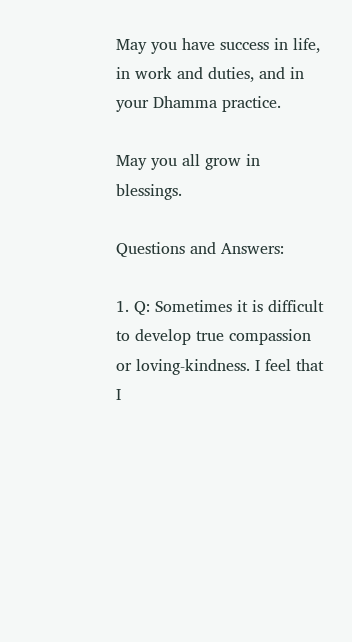May you have success in life, in work and duties, and in your Dhamma practice.

May you all grow in blessings.

Questions and Answers:

1. Q: Sometimes it is difficult to develop true compassion or loving-kindness. I feel that I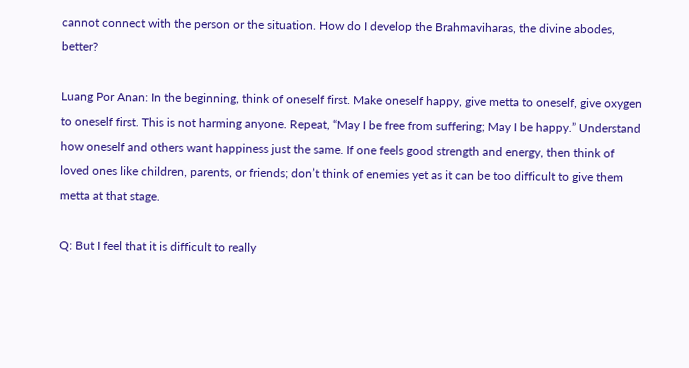cannot connect with the person or the situation. How do I develop the Brahmaviharas, the divine abodes, better?

Luang Por Anan: In the beginning, think of oneself first. Make oneself happy, give metta to oneself, give oxygen to oneself first. This is not harming anyone. Repeat, “May I be free from suffering; May I be happy.” Understand how oneself and others want happiness just the same. If one feels good strength and energy, then think of loved ones like children, parents, or friends; don’t think of enemies yet as it can be too difficult to give them metta at that stage.

Q: But I feel that it is difficult to really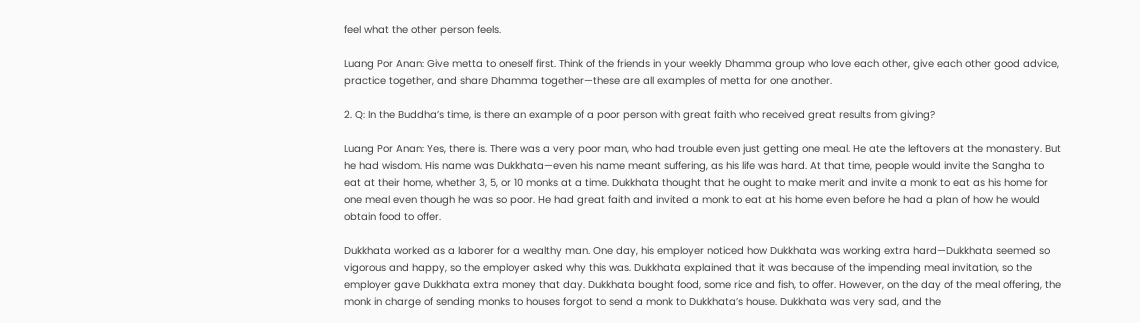feel what the other person feels.

Luang Por Anan: Give metta to oneself first. Think of the friends in your weekly Dhamma group who love each other, give each other good advice, practice together, and share Dhamma together—these are all examples of metta for one another.

2. Q: In the Buddha’s time, is there an example of a poor person with great faith who received great results from giving?

Luang Por Anan: Yes, there is. There was a very poor man, who had trouble even just getting one meal. He ate the leftovers at the monastery. But he had wisdom. His name was Dukkhata—even his name meant suffering, as his life was hard. At that time, people would invite the Sangha to eat at their home, whether 3, 5, or 10 monks at a time. Dukkhata thought that he ought to make merit and invite a monk to eat as his home for one meal even though he was so poor. He had great faith and invited a monk to eat at his home even before he had a plan of how he would obtain food to offer.

Dukkhata worked as a laborer for a wealthy man. One day, his employer noticed how Dukkhata was working extra hard—Dukkhata seemed so vigorous and happy, so the employer asked why this was. Dukkhata explained that it was because of the impending meal invitation, so the employer gave Dukkhata extra money that day. Dukkhata bought food, some rice and fish, to offer. However, on the day of the meal offering, the monk in charge of sending monks to houses forgot to send a monk to Dukkhata’s house. Dukkhata was very sad, and the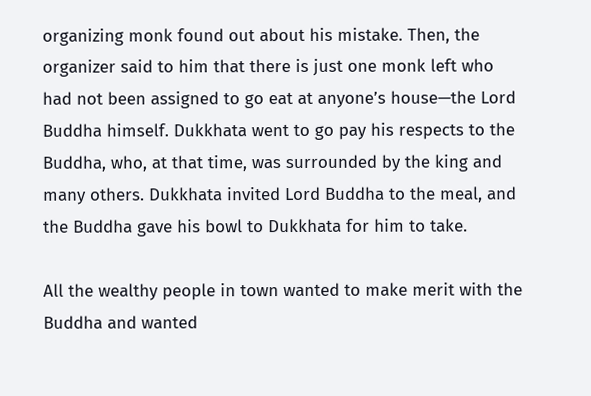organizing monk found out about his mistake. Then, the organizer said to him that there is just one monk left who had not been assigned to go eat at anyone’s house—the Lord Buddha himself. Dukkhata went to go pay his respects to the Buddha, who, at that time, was surrounded by the king and many others. Dukkhata invited Lord Buddha to the meal, and the Buddha gave his bowl to Dukkhata for him to take.

All the wealthy people in town wanted to make merit with the Buddha and wanted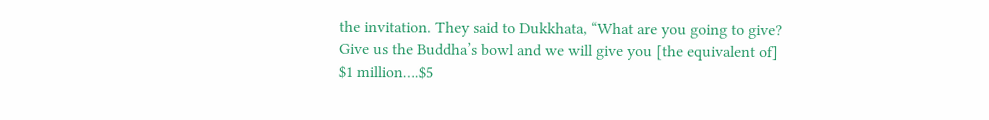the invitation. They said to Dukkhata, “What are you going to give? Give us the Buddha’s bowl and we will give you [the equivalent of] $1 million….$5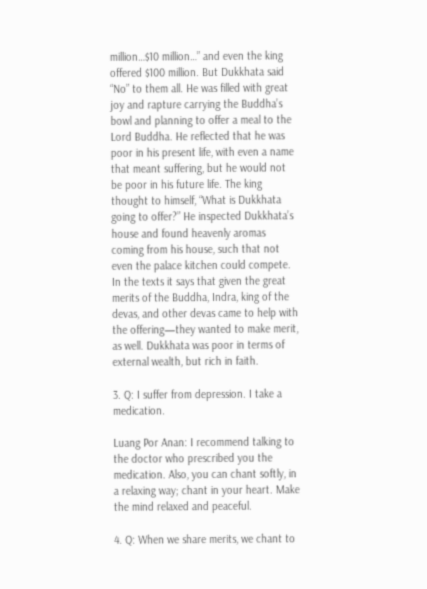million…$10 million…” and even the king offered $100 million. But Dukkhata said “No” to them all. He was filled with great joy and rapture carrying the Buddha’s bowl and planning to offer a meal to the Lord Buddha. He reflected that he was poor in his present life, with even a name that meant suffering, but he would not be poor in his future life. The king thought to himself, “What is Dukkhata going to offer?” He inspected Dukkhata’s house and found heavenly aromas coming from his house, such that not even the palace kitchen could compete. In the texts it says that given the great merits of the Buddha, Indra, king of the devas, and other devas came to help with the offering—they wanted to make merit, as well. Dukkhata was poor in terms of external wealth, but rich in faith.

3. Q: I suffer from depression. I take a medication.

Luang Por Anan: I recommend talking to the doctor who prescribed you the medication. Also, you can chant softly, in a relaxing way; chant in your heart. Make the mind relaxed and peaceful.

4. Q: When we share merits, we chant to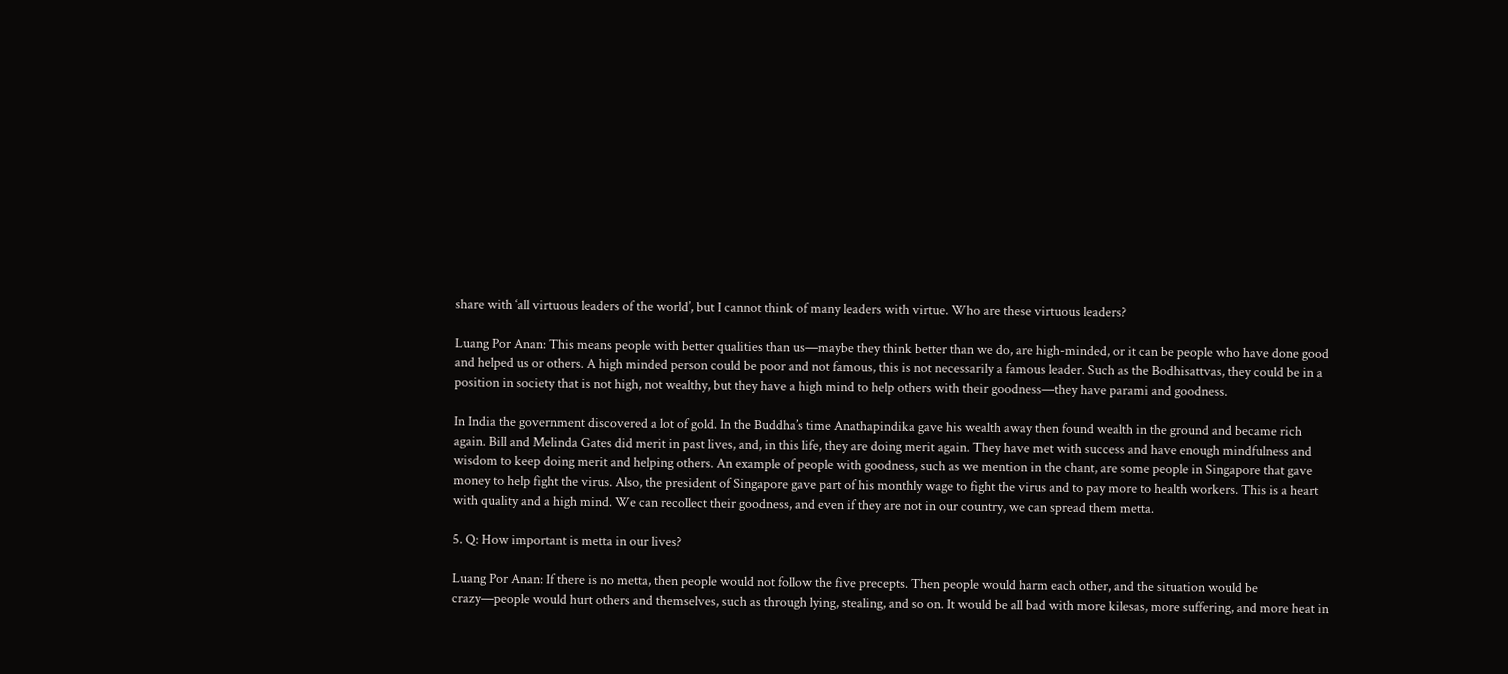share with ‘all virtuous leaders of the world’, but I cannot think of many leaders with virtue. Who are these virtuous leaders?

Luang Por Anan: This means people with better qualities than us—maybe they think better than we do, are high-minded, or it can be people who have done good and helped us or others. A high minded person could be poor and not famous, this is not necessarily a famous leader. Such as the Bodhisattvas, they could be in a position in society that is not high, not wealthy, but they have a high mind to help others with their goodness—they have parami and goodness.

In India the government discovered a lot of gold. In the Buddha’s time Anathapindika gave his wealth away then found wealth in the ground and became rich again. Bill and Melinda Gates did merit in past lives, and, in this life, they are doing merit again. They have met with success and have enough mindfulness and wisdom to keep doing merit and helping others. An example of people with goodness, such as we mention in the chant, are some people in Singapore that gave money to help fight the virus. Also, the president of Singapore gave part of his monthly wage to fight the virus and to pay more to health workers. This is a heart with quality and a high mind. We can recollect their goodness, and even if they are not in our country, we can spread them metta.

5. Q: How important is metta in our lives?

Luang Por Anan: If there is no metta, then people would not follow the five precepts. Then people would harm each other, and the situation would be crazy—people would hurt others and themselves, such as through lying, stealing, and so on. It would be all bad with more kilesas, more suffering, and more heat in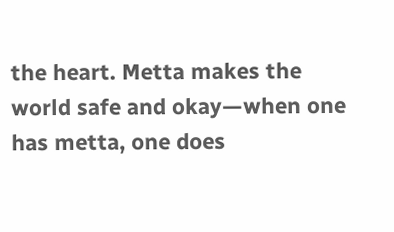the heart. Metta makes the world safe and okay—when one has metta, one does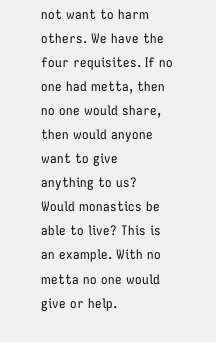not want to harm others. We have the four requisites. If no one had metta, then no one would share, then would anyone want to give anything to us? Would monastics be able to live? This is an example. With no metta no one would give or help.